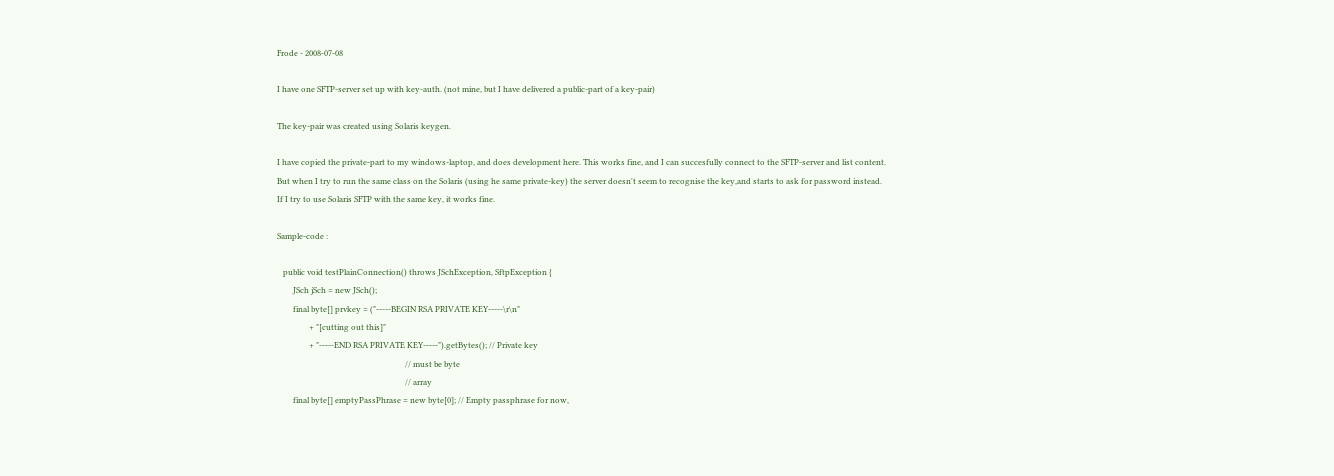Frode - 2008-07-08

I have one SFTP-server set up with key-auth. (not mine, but I have delivered a public-part of a key-pair)

The key-pair was created using Solaris keygen.

I have copied the private-part to my windows-laptop, and does development here. This works fine, and I can succesfully connect to the SFTP-server and list content.
But when I try to run the same class on the Solaris (using he same private-key) the server doesn't seem to recognise the key,and starts to ask for password instead.
If I try to use Solaris SFTP with the same key, it works fine.

Sample-code :

   public void testPlainConnection() throws JSchException, SftpException {
        JSch jSch = new JSch();
        final byte[] prvkey = ("-----BEGIN RSA PRIVATE KEY-----\r\n"
                + "[cutting out this]"
                + "-----END RSA PRIVATE KEY-----").getBytes(); // Private key
                                                                // must be byte
                                                                // array
        final byte[] emptyPassPhrase = new byte[0]; // Empty passphrase for now,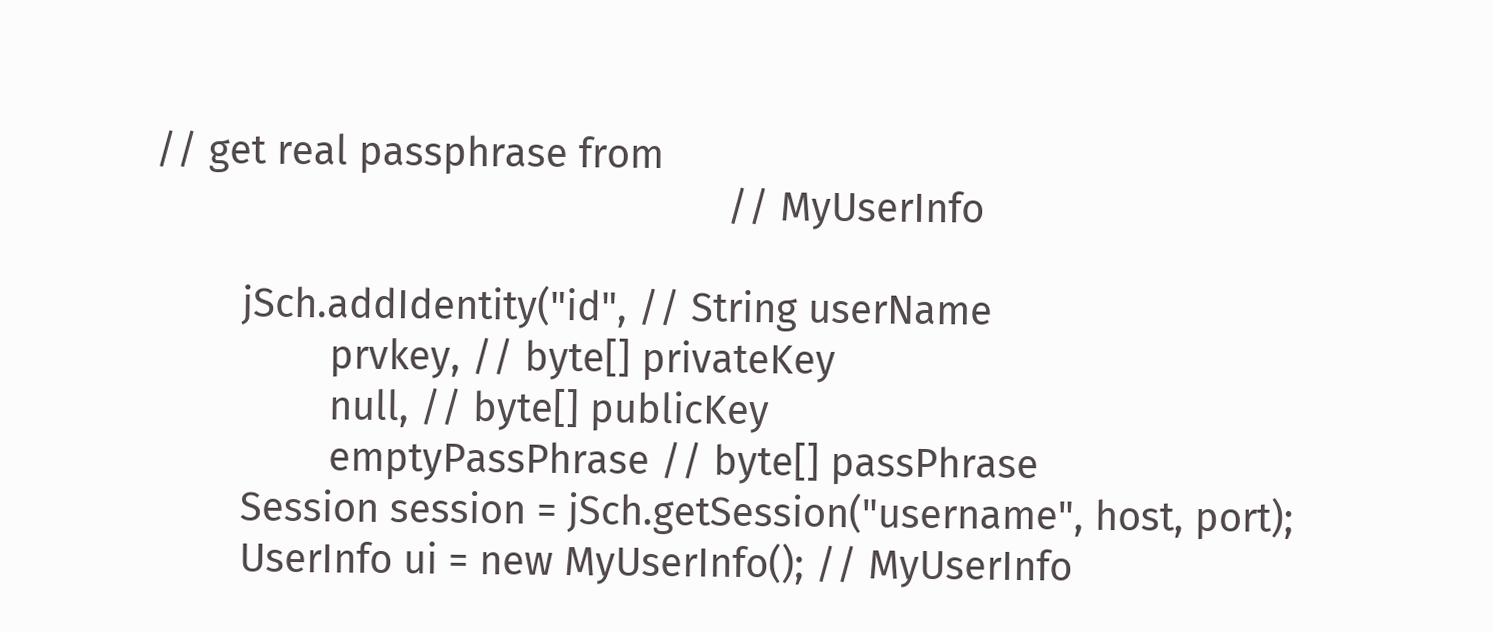// get real passphrase from
                                                    // MyUserInfo

        jSch.addIdentity("id", // String userName
                prvkey, // byte[] privateKey
                null, // byte[] publicKey
                emptyPassPhrase // byte[] passPhrase
        Session session = jSch.getSession("username", host, port);
        UserInfo ui = new MyUserInfo(); // MyUserInfo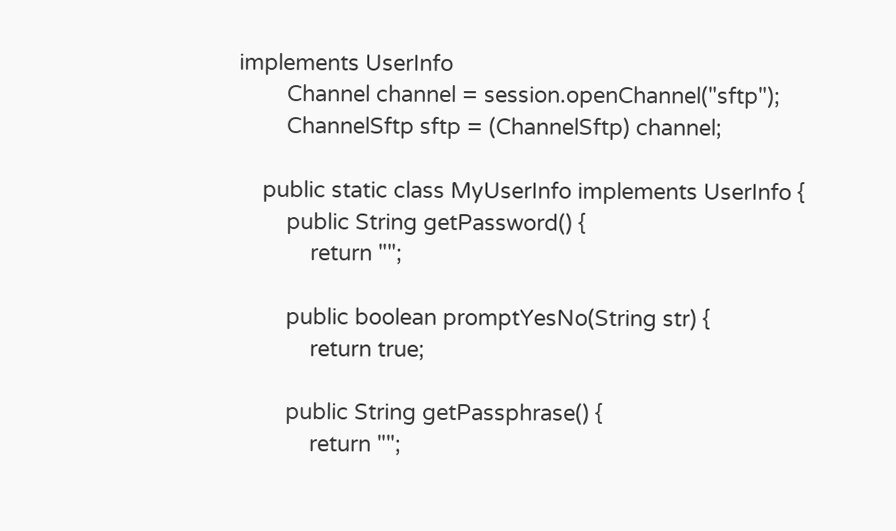implements UserInfo
        Channel channel = session.openChannel("sftp");
        ChannelSftp sftp = (ChannelSftp) channel;

    public static class MyUserInfo implements UserInfo {
        public String getPassword() {
            return "";

        public boolean promptYesNo(String str) {
            return true;

        public String getPassphrase() {
            return "";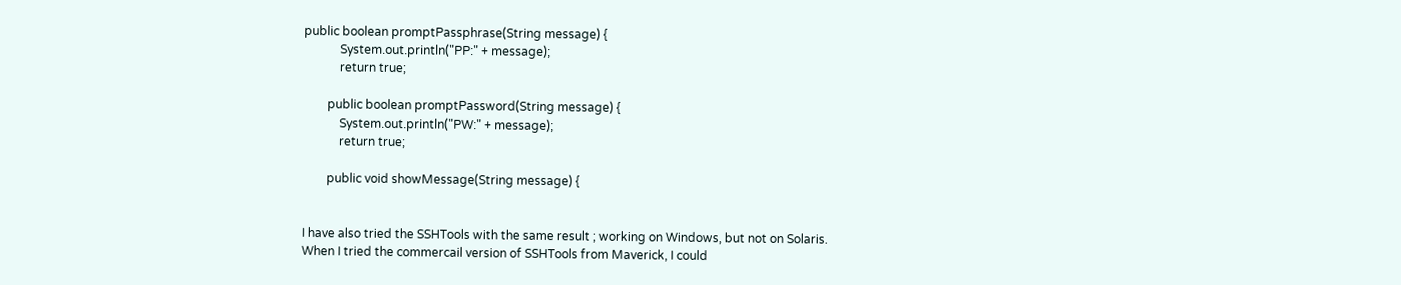public boolean promptPassphrase(String message) {
            System.out.println("PP:" + message);
            return true;

        public boolean promptPassword(String message) {
            System.out.println("PW:" + message);
            return true;

        public void showMessage(String message) {


I have also tried the SSHTools with the same result ; working on Windows, but not on Solaris.
When I tried the commercail version of SSHTools from Maverick, I could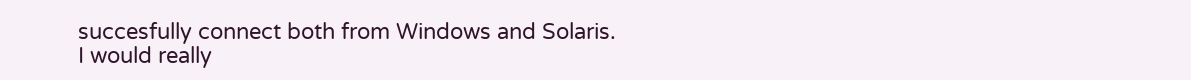succesfully connect both from Windows and Solaris.
I would really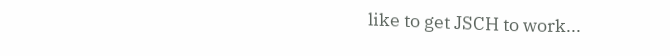like to get JSCH to work...